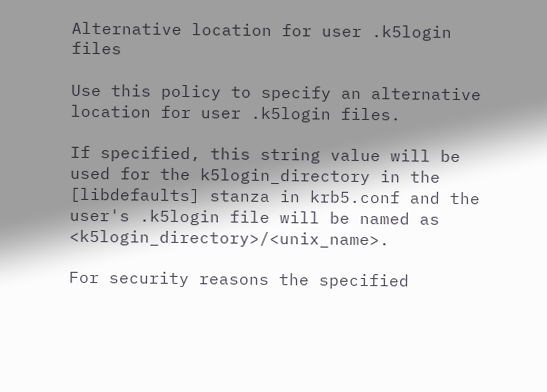Alternative location for user .k5login files

Use this policy to specify an alternative location for user .k5login files.

If specified, this string value will be used for the k5login_directory in the [libdefaults] stanza in krb5.conf and the user's .k5login file will be named as <k5login_directory>/<unix_name>.

For security reasons the specified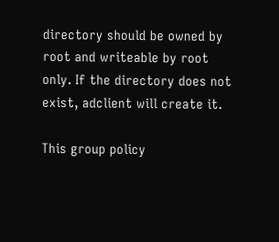directory should be owned by root and writeable by root only. If the directory does not exist, adclient will create it.

This group policy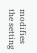modifies the setting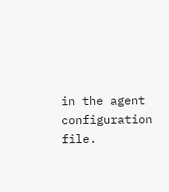in the agent configuration file.